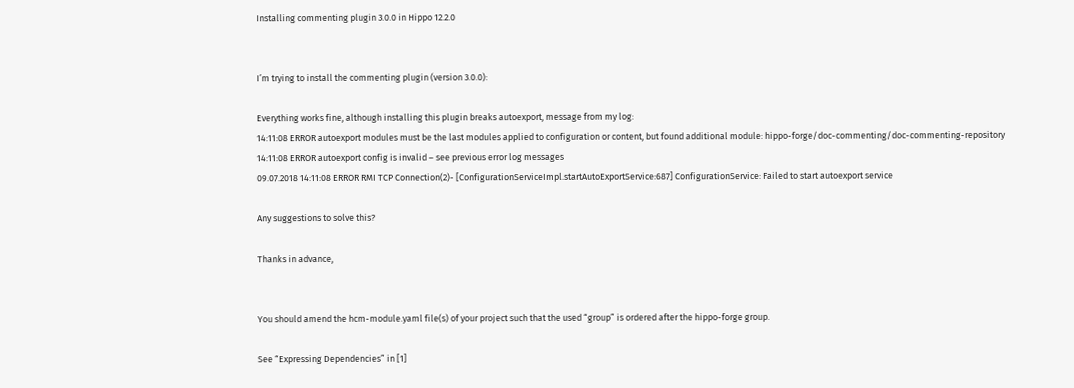Installing commenting plugin 3.0.0 in Hippo 12.2.0


I’m trying to install the commenting plugin (version 3.0.0):

Everything works fine, although installing this plugin breaks autoexport, message from my log:
14:11:08 ERROR autoexport modules must be the last modules applied to configuration or content, but found additional module: hippo-forge/doc-commenting/doc-commenting-repository
14:11:08 ERROR autoexport config is invalid – see previous error log messages
09.07.2018 14:11:08 ERROR RMI TCP Connection(2)- [ConfigurationServiceImpl.startAutoExportService:687] ConfigurationService: Failed to start autoexport service

Any suggestions to solve this?

Thanks in advance,


You should amend the hcm-module.yaml file(s) of your project such that the used “group” is ordered after the hippo-forge group.

See “Expressing Dependencies” in [1]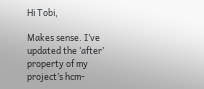Hi Tobi,

Makes sense. I’ve updated the ‘after’ property of my project’s hcm-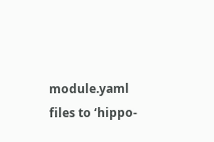module.yaml files to ‘hippo-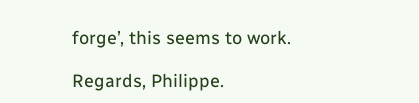forge’, this seems to work.

Regards, Philippe.